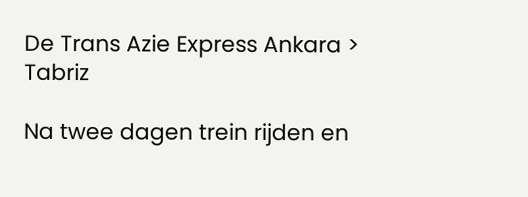De Trans Azie Express Ankara > Tabriz

Na twee dagen trein rijden en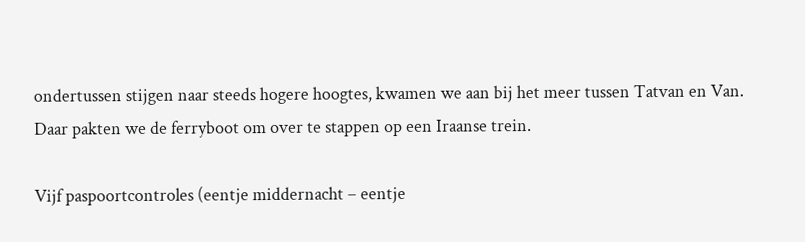ondertussen stijgen naar steeds hogere hoogtes, kwamen we aan bij het meer tussen Tatvan en Van. Daar pakten we de ferryboot om over te stappen op een Iraanse trein.

Vijf paspoortcontroles (eentje middernacht – eentje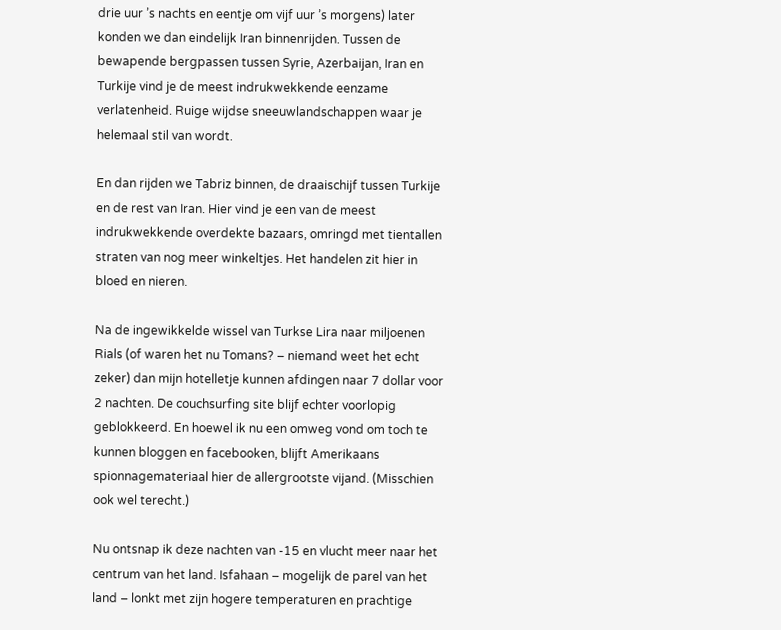drie uur ’s nachts en eentje om vijf uur ’s morgens) later konden we dan eindelijk Iran binnenrijden. Tussen de bewapende bergpassen tussen Syrie, Azerbaijan, Iran en Turkije vind je de meest indrukwekkende eenzame verlatenheid. Ruige wijdse sneeuwlandschappen waar je helemaal stil van wordt.

En dan rijden we Tabriz binnen, de draaischijf tussen Turkije en de rest van Iran. Hier vind je een van de meest indrukwekkende overdekte bazaars, omringd met tientallen straten van nog meer winkeltjes. Het handelen zit hier in bloed en nieren.

Na de ingewikkelde wissel van Turkse Lira naar miljoenen Rials (of waren het nu Tomans? – niemand weet het echt zeker) dan mijn hotelletje kunnen afdingen naar 7 dollar voor 2 nachten. De couchsurfing site blijf echter voorlopig geblokkeerd. En hoewel ik nu een omweg vond om toch te kunnen bloggen en facebooken, blijft Amerikaans spionnagemateriaal hier de allergrootste vijand. (Misschien ook wel terecht.)

Nu ontsnap ik deze nachten van -15 en vlucht meer naar het centrum van het land. Isfahaan – mogelijk de parel van het land – lonkt met zijn hogere temperaturen en prachtige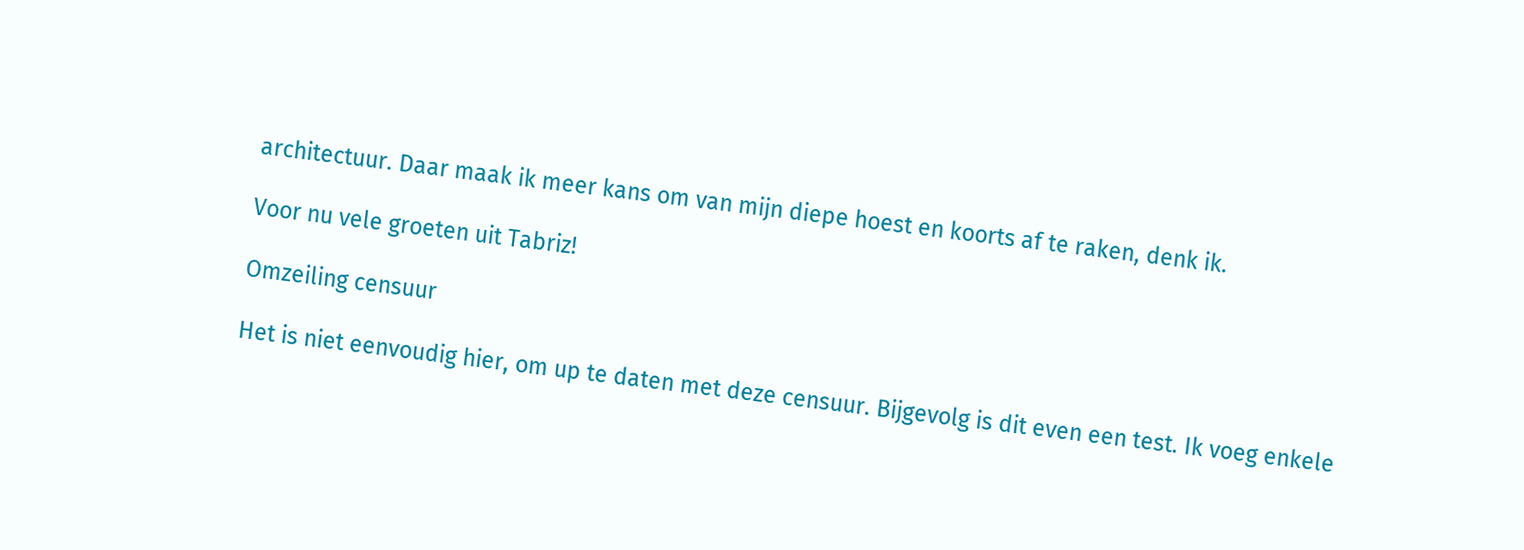architectuur. Daar maak ik meer kans om van mijn diepe hoest en koorts af te raken, denk ik.

Voor nu vele groeten uit Tabriz!

Omzeiling censuur

Het is niet eenvoudig hier, om up te daten met deze censuur. Bijgevolg is dit even een test. Ik voeg enkele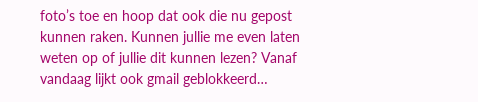foto’s toe en hoop dat ook die nu gepost kunnen raken. Kunnen jullie me even laten weten op of jullie dit kunnen lezen? Vanaf vandaag lijkt ook gmail geblokkeerd…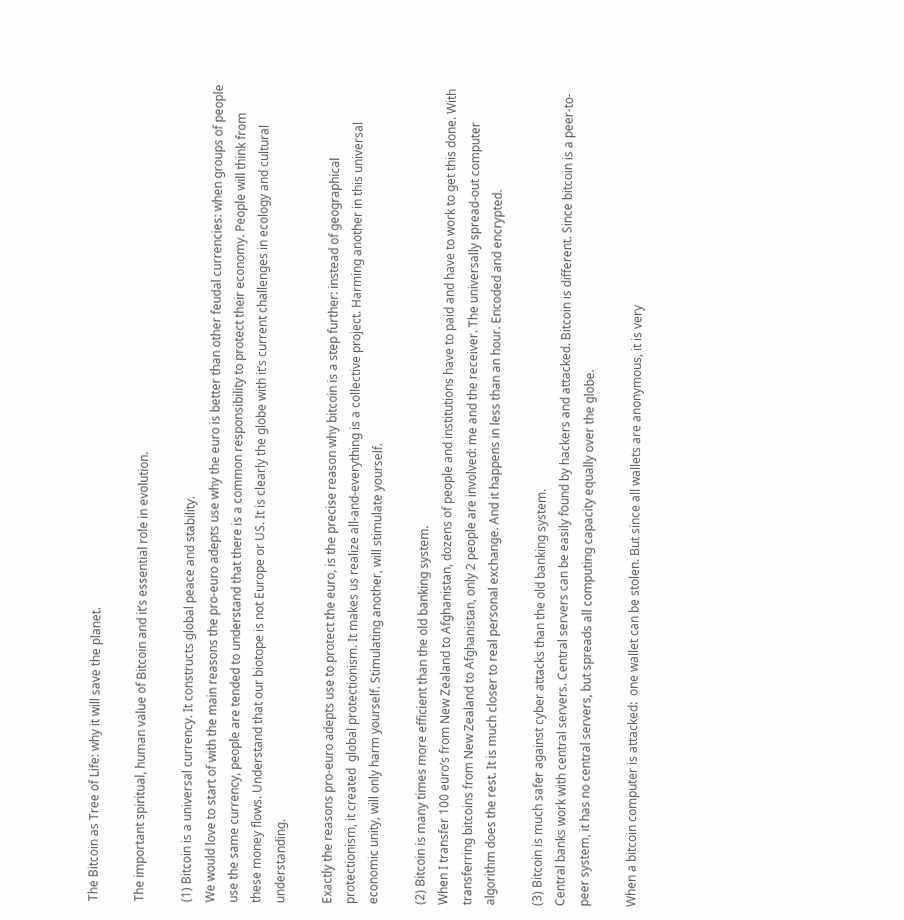The Bitcoin as Tree of Life: why it will save the planet.

The important spiritual, human value of Bitcoin and it’s essential role in evolution.

(1) Bitcoin is a universal currency. It constructs global peace and stability.
We would love to start of with the main reasons the pro-euro adepts use why the euro is better than other feudal currencies: when groups of people use the same currency, people are tended to understand that there is a common responsibility to protect their economy. People will think from these money flows. Understand that our biotope is not Europe or US. It is clearly the globe with it’s current challenges in ecology and cultural understanding.

Exactly the reasons pro-euro adepts use to protect the euro, is the precise reason why bitcoin is a step further: instead of geographical protectionism, it created  global protectionism. It makes us realize all-and-everything is a collective project. Harming another in this universal economic unity, will only harm yourself. Stimulating another, will stimulate yourself.

(2) Bitcoin is many times more efficient than the old banking system.
When I transfer 100 euro’s from New Zealand to Afghanistan, dozens of people and institutions have to paid and have to work to get this done. With transferring bitcoins from New Zealand to Afghanistan, only 2 people are involved: me and the receiver. The universally spread-out computer algorithm does the rest. It is much closer to real personal exchange. And it happens in less than an hour. Encoded and encrypted.

(3) Bitcoin is much safer against cyber attacks than the old banking system.
Central banks work with central servers. Central servers can be easily found by hackers and attacked. Bitcoin is different. Since bitcoin is a peer-to-peer system, it has no central servers, but spreads all computing capacity equally over the globe.

When a bitcoin computer is attacked:  one wallet can be stolen. But since all wallets are anonymous, it is very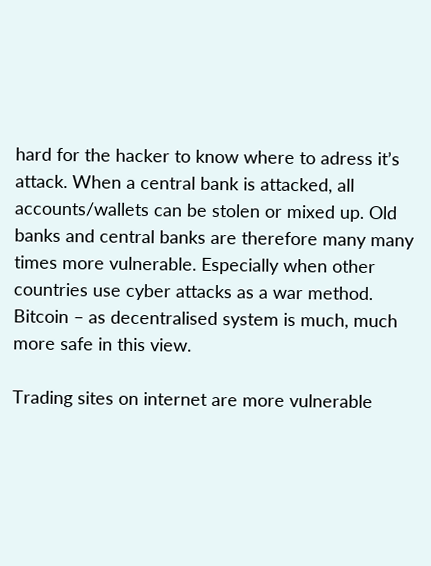hard for the hacker to know where to adress it’s attack. When a central bank is attacked, all accounts/wallets can be stolen or mixed up. Old banks and central banks are therefore many many times more vulnerable. Especially when other countries use cyber attacks as a war method. Bitcoin – as decentralised system is much, much more safe in this view.

Trading sites on internet are more vulnerable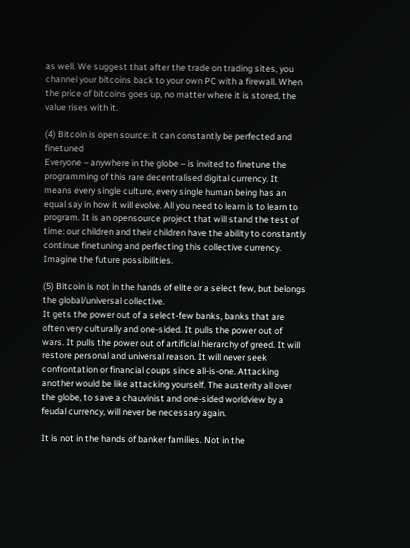as well. We suggest that after the trade on trading sites, you channel your bitcoins back to your own PC with a firewall. When the price of bitcoins goes up, no matter where it is stored, the value rises with it.

(4) Bitcoin is open source: it can constantly be perfected and finetuned
Everyone – anywhere in the globe – is invited to finetune the programming of this rare decentralised digital currency. It means every single culture, every single human being has an equal say in how it will evolve. All you need to learn is to learn to program. It is an opensource project that will stand the test of time: our children and their children have the ability to constantly continue finetuning and perfecting this collective currency. Imagine the future possibilities.

(5) Bitcoin is not in the hands of elite or a select few, but belongs the global/universal collective.
It gets the power out of a select-few banks, banks that are often very culturally and one-sided. It pulls the power out of wars. It pulls the power out of artificial hierarchy of greed. It will restore personal and universal reason. It will never seek confrontation or financial coups since all-is-one. Attacking another would be like attacking yourself. The austerity all over the globe, to save a chauvinist and one-sided worldview by a feudal currency, will never be necessary again.

It is not in the hands of banker families. Not in the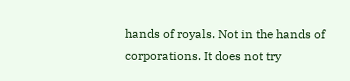hands of royals. Not in the hands of corporations. It does not try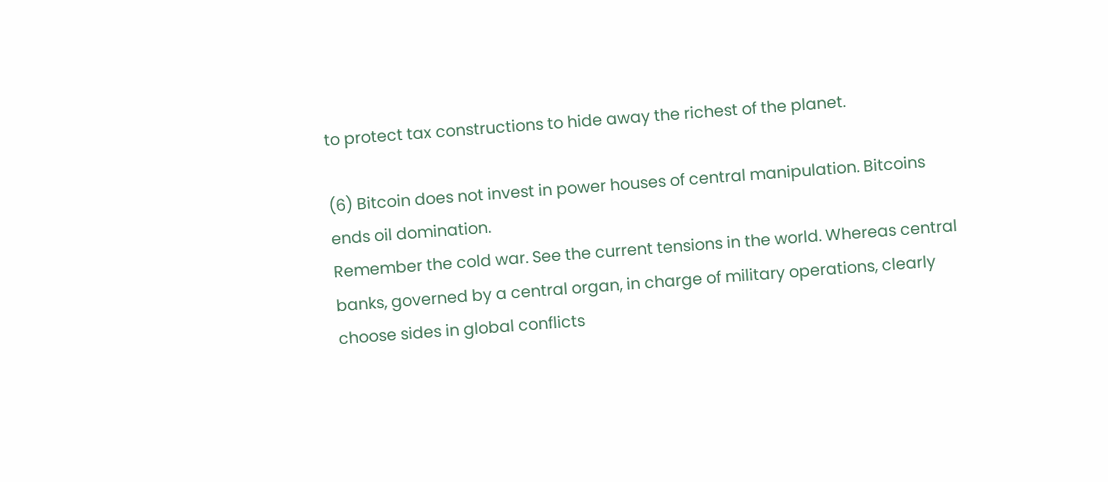to protect tax constructions to hide away the richest of the planet.

(6) Bitcoin does not invest in power houses of central manipulation. Bitcoins ends oil domination.
Remember the cold war. See the current tensions in the world. Whereas central banks, governed by a central organ, in charge of military operations, clearly choose sides in global conflicts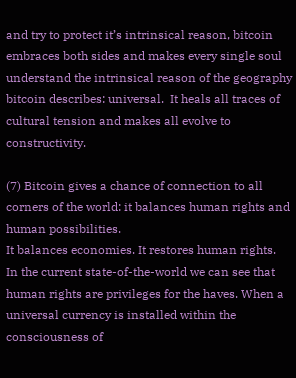and try to protect it’s intrinsical reason, bitcoin embraces both sides and makes every single soul understand the intrinsical reason of the geography bitcoin describes: universal.  It heals all traces of cultural tension and makes all evolve to constructivity.

(7) Bitcoin gives a chance of connection to all corners of the world: it balances human rights and human possibilities.
It balances economies. It restores human rights.  In the current state-of-the-world we can see that human rights are privileges for the haves. When a universal currency is installed within the consciousness of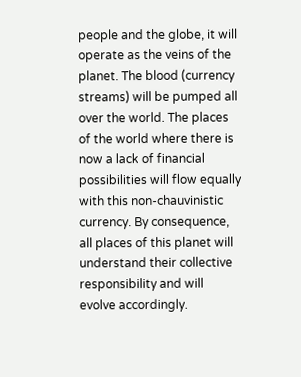people and the globe, it will operate as the veins of the planet. The blood (currency streams) will be pumped all over the world. The places of the world where there is now a lack of financial possibilities will flow equally with this non-chauvinistic currency. By consequence, all places of this planet will understand their collective responsibility and will evolve accordingly.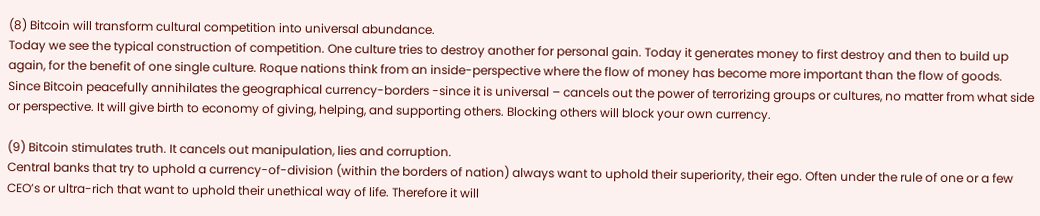(8) Bitcoin will transform cultural competition into universal abundance.
Today we see the typical construction of competition. One culture tries to destroy another for personal gain. Today it generates money to first destroy and then to build up again, for the benefit of one single culture. Roque nations think from an inside-perspective where the flow of money has become more important than the flow of goods. Since Bitcoin peacefully annihilates the geographical currency-borders -since it is universal – cancels out the power of terrorizing groups or cultures, no matter from what side or perspective. It will give birth to economy of giving, helping, and supporting others. Blocking others will block your own currency.

(9) Bitcoin stimulates truth. It cancels out manipulation, lies and corruption.
Central banks that try to uphold a currency-of-division (within the borders of nation) always want to uphold their superiority, their ego. Often under the rule of one or a few CEO’s or ultra-rich that want to uphold their unethical way of life. Therefore it will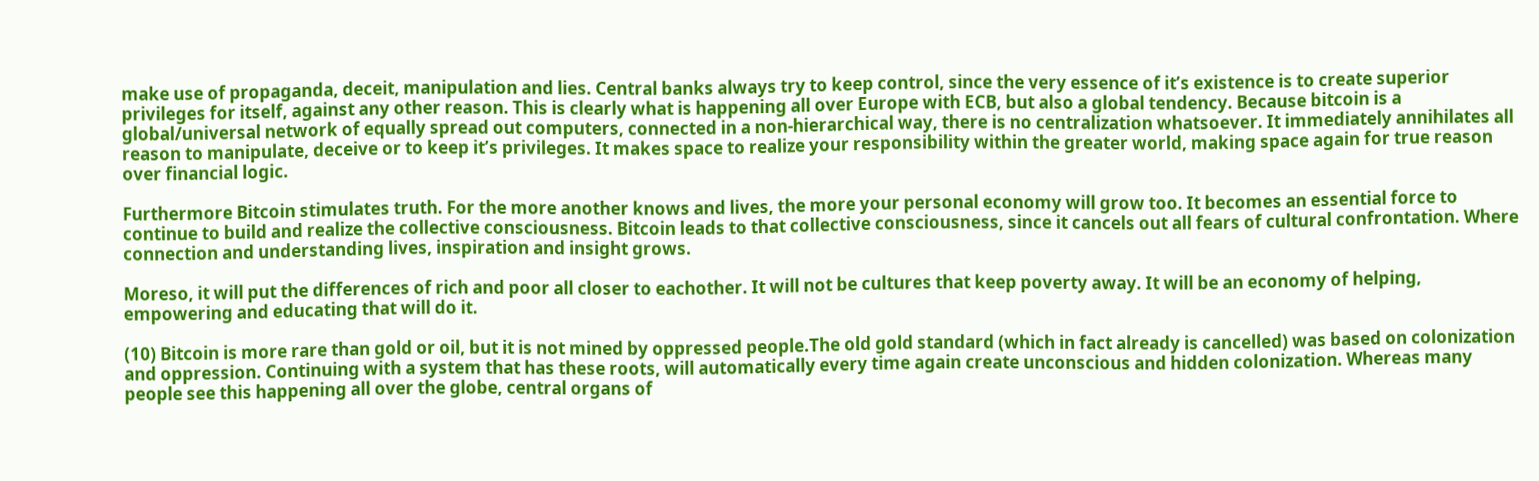make use of propaganda, deceit, manipulation and lies. Central banks always try to keep control, since the very essence of it’s existence is to create superior privileges for itself, against any other reason. This is clearly what is happening all over Europe with ECB, but also a global tendency. Because bitcoin is a global/universal network of equally spread out computers, connected in a non-hierarchical way, there is no centralization whatsoever. It immediately annihilates all reason to manipulate, deceive or to keep it’s privileges. It makes space to realize your responsibility within the greater world, making space again for true reason over financial logic.

Furthermore Bitcoin stimulates truth. For the more another knows and lives, the more your personal economy will grow too. It becomes an essential force to continue to build and realize the collective consciousness. Bitcoin leads to that collective consciousness, since it cancels out all fears of cultural confrontation. Where connection and understanding lives, inspiration and insight grows.

Moreso, it will put the differences of rich and poor all closer to eachother. It will not be cultures that keep poverty away. It will be an economy of helping, empowering and educating that will do it.

(10) Bitcoin is more rare than gold or oil, but it is not mined by oppressed people.The old gold standard (which in fact already is cancelled) was based on colonization and oppression. Continuing with a system that has these roots, will automatically every time again create unconscious and hidden colonization. Whereas many people see this happening all over the globe, central organs of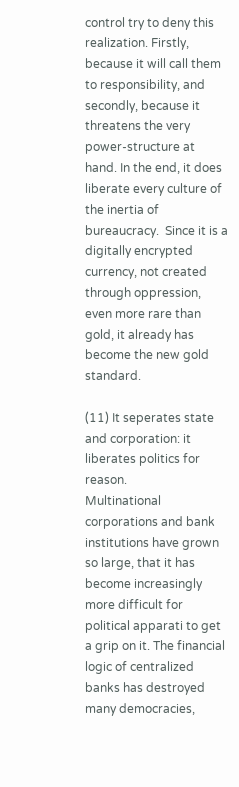control try to deny this realization. Firstly, because it will call them to responsibility, and secondly, because it threatens the very power-structure at hand. In the end, it does liberate every culture of the inertia of bureaucracy.  Since it is a digitally encrypted currency, not created through oppression, even more rare than gold, it already has become the new gold standard.

(11) It seperates state and corporation: it liberates politics for reason.
Multinational corporations and bank institutions have grown so large, that it has become increasingly more difficult for political apparati to get a grip on it. The financial logic of centralized banks has destroyed many democracies,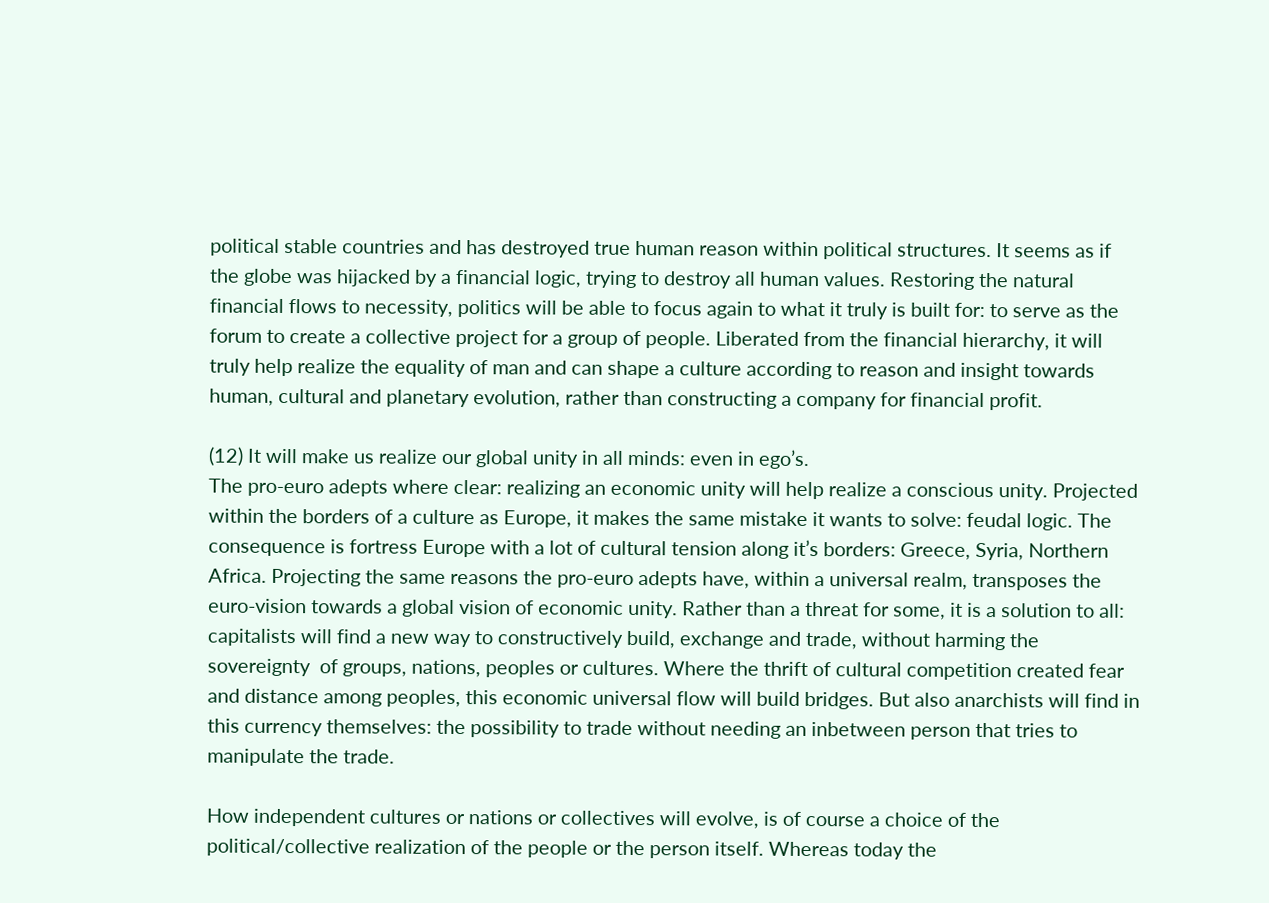political stable countries and has destroyed true human reason within political structures. It seems as if the globe was hijacked by a financial logic, trying to destroy all human values. Restoring the natural financial flows to necessity, politics will be able to focus again to what it truly is built for: to serve as the forum to create a collective project for a group of people. Liberated from the financial hierarchy, it will truly help realize the equality of man and can shape a culture according to reason and insight towards human, cultural and planetary evolution, rather than constructing a company for financial profit.

(12) It will make us realize our global unity in all minds: even in ego’s.
The pro-euro adepts where clear: realizing an economic unity will help realize a conscious unity. Projected within the borders of a culture as Europe, it makes the same mistake it wants to solve: feudal logic. The consequence is fortress Europe with a lot of cultural tension along it’s borders: Greece, Syria, Northern Africa. Projecting the same reasons the pro-euro adepts have, within a universal realm, transposes the euro-vision towards a global vision of economic unity. Rather than a threat for some, it is a solution to all: capitalists will find a new way to constructively build, exchange and trade, without harming the sovereignty  of groups, nations, peoples or cultures. Where the thrift of cultural competition created fear and distance among peoples, this economic universal flow will build bridges. But also anarchists will find in this currency themselves: the possibility to trade without needing an inbetween person that tries to manipulate the trade.

How independent cultures or nations or collectives will evolve, is of course a choice of the political/collective realization of the people or the person itself. Whereas today the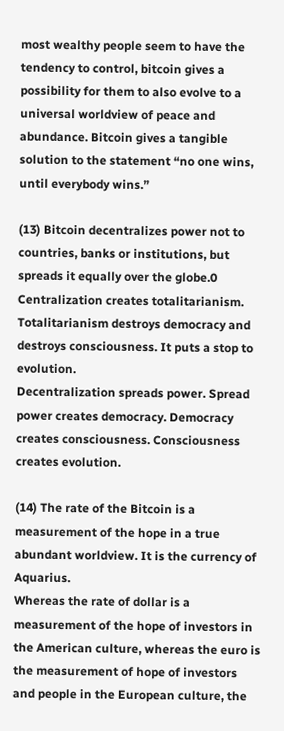most wealthy people seem to have the tendency to control, bitcoin gives a possibility for them to also evolve to a universal worldview of peace and abundance. Bitcoin gives a tangible solution to the statement “no one wins, until everybody wins.”

(13) Bitcoin decentralizes power not to countries, banks or institutions, but spreads it equally over the globe.0
Centralization creates totalitarianism. Totalitarianism destroys democracy and destroys consciousness. It puts a stop to evolution.
Decentralization spreads power. Spread power creates democracy. Democracy creates consciousness. Consciousness creates evolution.

(14) The rate of the Bitcoin is a measurement of the hope in a true abundant worldview. It is the currency of Aquarius.
Whereas the rate of dollar is a measurement of the hope of investors in the American culture, whereas the euro is the measurement of hope of investors and people in the European culture, the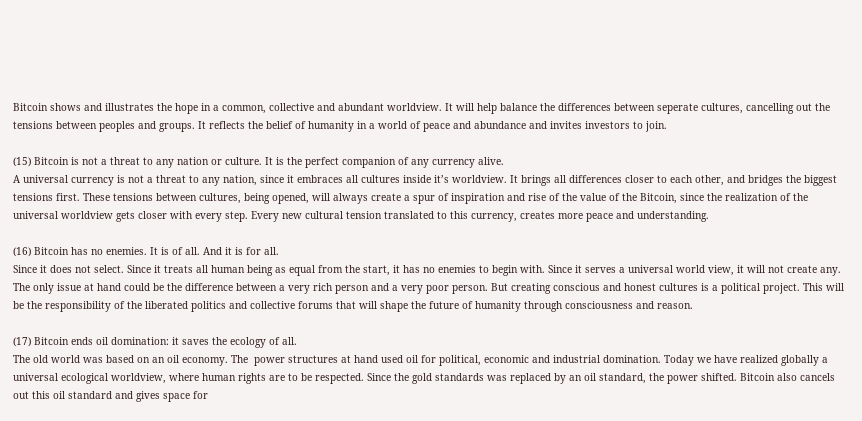Bitcoin shows and illustrates the hope in a common, collective and abundant worldview. It will help balance the differences between seperate cultures, cancelling out the tensions between peoples and groups. It reflects the belief of humanity in a world of peace and abundance and invites investors to join.

(15) Bitcoin is not a threat to any nation or culture. It is the perfect companion of any currency alive.
A universal currency is not a threat to any nation, since it embraces all cultures inside it’s worldview. It brings all differences closer to each other, and bridges the biggest tensions first. These tensions between cultures, being opened, will always create a spur of inspiration and rise of the value of the Bitcoin, since the realization of the universal worldview gets closer with every step. Every new cultural tension translated to this currency, creates more peace and understanding.

(16) Bitcoin has no enemies. It is of all. And it is for all.
Since it does not select. Since it treats all human being as equal from the start, it has no enemies to begin with. Since it serves a universal world view, it will not create any. The only issue at hand could be the difference between a very rich person and a very poor person. But creating conscious and honest cultures is a political project. This will be the responsibility of the liberated politics and collective forums that will shape the future of humanity through consciousness and reason.

(17) Bitcoin ends oil domination: it saves the ecology of all.
The old world was based on an oil economy. The  power structures at hand used oil for political, economic and industrial domination. Today we have realized globally a universal ecological worldview, where human rights are to be respected. Since the gold standards was replaced by an oil standard, the power shifted. Bitcoin also cancels out this oil standard and gives space for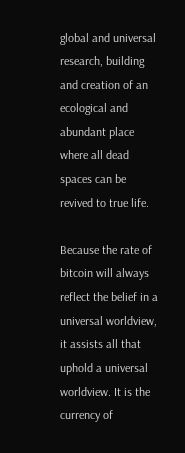global and universal research, building and creation of an ecological and abundant place where all dead spaces can be revived to true life.

Because the rate of bitcoin will always reflect the belief in a universal worldview, it assists all that uphold a universal worldview. It is the currency of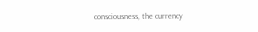consciousness, the currency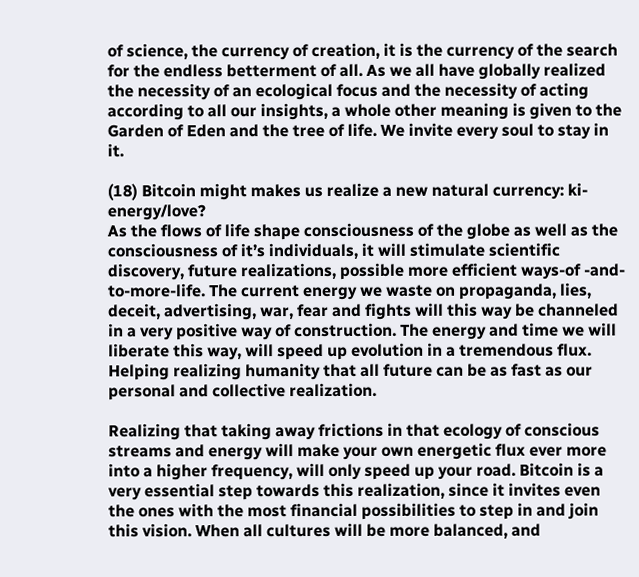of science, the currency of creation, it is the currency of the search for the endless betterment of all. As we all have globally realized the necessity of an ecological focus and the necessity of acting according to all our insights, a whole other meaning is given to the Garden of Eden and the tree of life. We invite every soul to stay in it.

(18) Bitcoin might makes us realize a new natural currency: ki-energy/love?
As the flows of life shape consciousness of the globe as well as the consciousness of it’s individuals, it will stimulate scientific discovery, future realizations, possible more efficient ways-of -and-to-more-life. The current energy we waste on propaganda, lies, deceit, advertising, war, fear and fights will this way be channeled in a very positive way of construction. The energy and time we will liberate this way, will speed up evolution in a tremendous flux. Helping realizing humanity that all future can be as fast as our personal and collective realization.

Realizing that taking away frictions in that ecology of conscious streams and energy will make your own energetic flux ever more into a higher frequency, will only speed up your road. Bitcoin is a very essential step towards this realization, since it invites even the ones with the most financial possibilities to step in and join this vision. When all cultures will be more balanced, and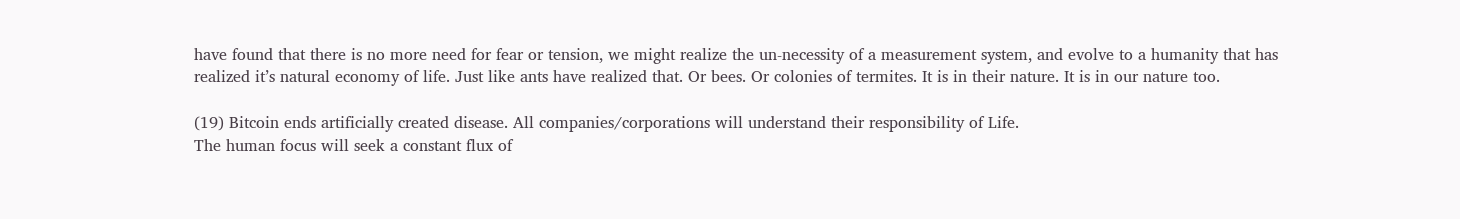have found that there is no more need for fear or tension, we might realize the un-necessity of a measurement system, and evolve to a humanity that has realized it’s natural economy of life. Just like ants have realized that. Or bees. Or colonies of termites. It is in their nature. It is in our nature too.

(19) Bitcoin ends artificially created disease. All companies/corporations will understand their responsibility of Life.
The human focus will seek a constant flux of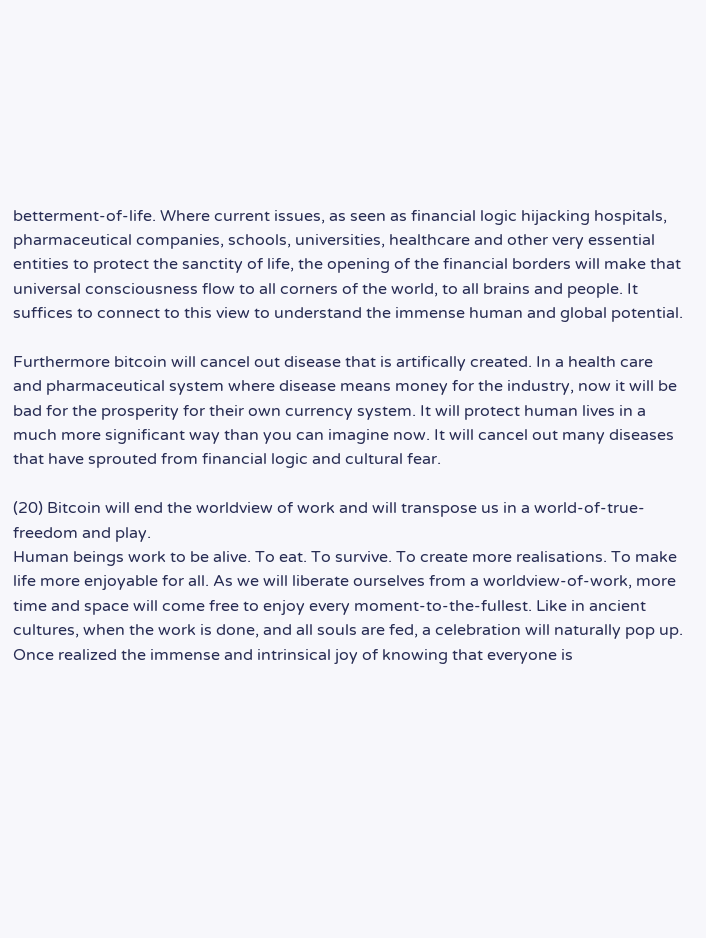betterment-of-life. Where current issues, as seen as financial logic hijacking hospitals, pharmaceutical companies, schools, universities, healthcare and other very essential entities to protect the sanctity of life, the opening of the financial borders will make that universal consciousness flow to all corners of the world, to all brains and people. It suffices to connect to this view to understand the immense human and global potential.

Furthermore bitcoin will cancel out disease that is artifically created. In a health care and pharmaceutical system where disease means money for the industry, now it will be bad for the prosperity for their own currency system. It will protect human lives in a much more significant way than you can imagine now. It will cancel out many diseases that have sprouted from financial logic and cultural fear.

(20) Bitcoin will end the worldview of work and will transpose us in a world-of-true-freedom and play.
Human beings work to be alive. To eat. To survive. To create more realisations. To make life more enjoyable for all. As we will liberate ourselves from a worldview-of-work, more time and space will come free to enjoy every moment-to-the-fullest. Like in ancient cultures, when the work is done, and all souls are fed, a celebration will naturally pop up. Once realized the immense and intrinsical joy of knowing that everyone is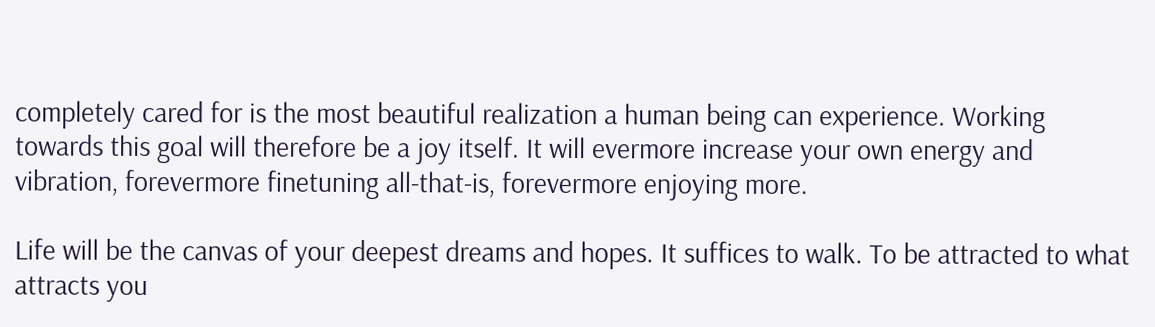completely cared for is the most beautiful realization a human being can experience. Working towards this goal will therefore be a joy itself. It will evermore increase your own energy and vibration, forevermore finetuning all-that-is, forevermore enjoying more.

Life will be the canvas of your deepest dreams and hopes. It suffices to walk. To be attracted to what attracts you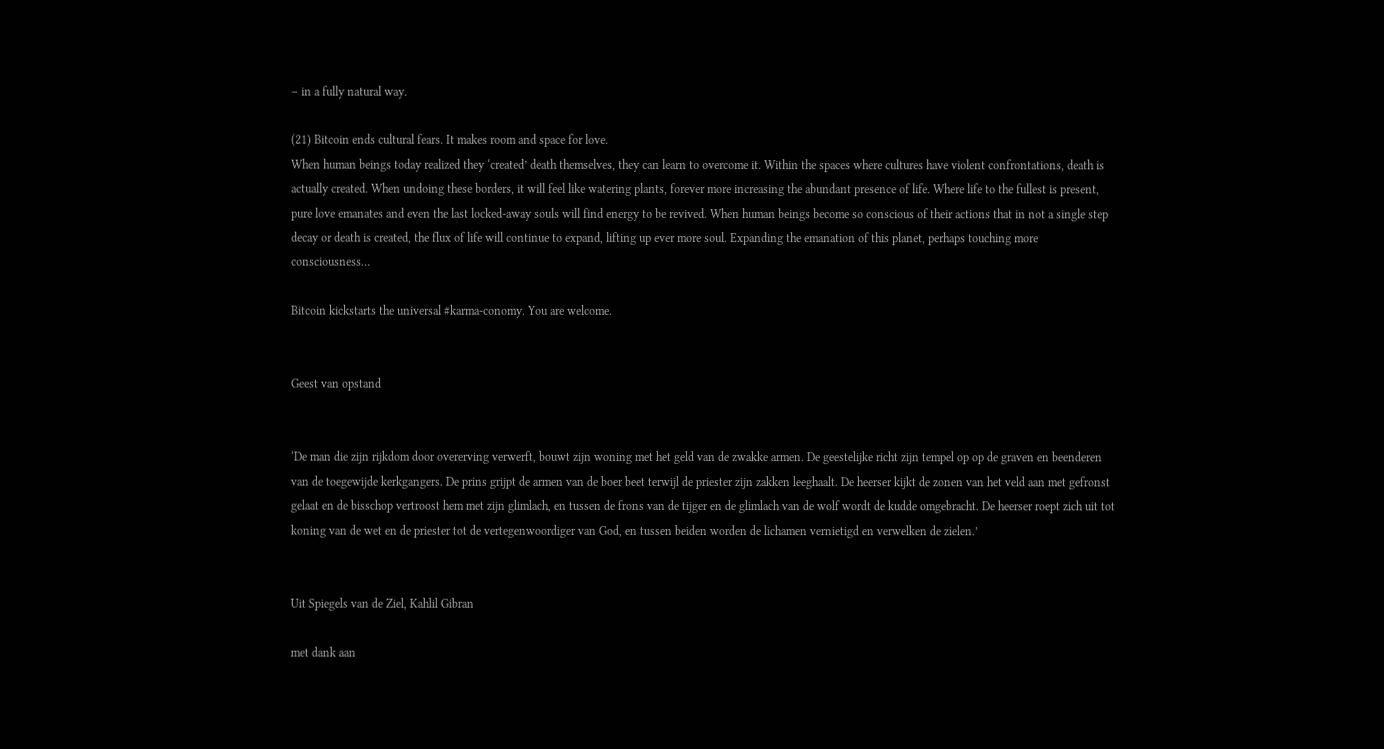– in a fully natural way.

(21) Bitcoin ends cultural fears. It makes room and space for love.
When human beings today realized they ‘created’ death themselves, they can learn to overcome it. Within the spaces where cultures have violent confrontations, death is actually created. When undoing these borders, it will feel like watering plants, forever more increasing the abundant presence of life. Where life to the fullest is present, pure love emanates and even the last locked-away souls will find energy to be revived. When human beings become so conscious of their actions that in not a single step decay or death is created, the flux of life will continue to expand, lifting up ever more soul. Expanding the emanation of this planet, perhaps touching more consciousness…

Bitcoin kickstarts the universal #karma-conomy. You are welcome.


Geest van opstand


‘De man die zijn rijkdom door overerving verwerft, bouwt zijn woning met het geld van de zwakke armen. De geestelijke richt zijn tempel op op de graven en beenderen van de toegewijde kerkgangers. De prins grijpt de armen van de boer beet terwijl de priester zijn zakken leeghaalt. De heerser kijkt de zonen van het veld aan met gefronst gelaat en de bisschop vertroost hem met zijn glimlach, en tussen de frons van de tijger en de glimlach van de wolf wordt de kudde omgebracht. De heerser roept zich uit tot koning van de wet en de priester tot de vertegenwoordiger van God, en tussen beiden worden de lichamen vernietigd en verwelken de zielen.’


Uit Spiegels van de Ziel, Kahlil Gibran

met dank aan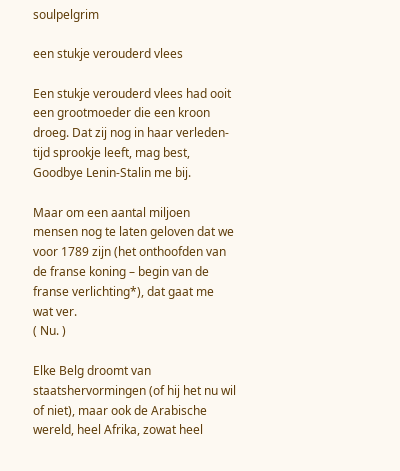soulpelgrim

een stukje verouderd vlees

Een stukje verouderd vlees had ooit een grootmoeder die een kroon droeg. Dat zij nog in haar verleden-tijd sprookje leeft, mag best, Goodbye Lenin-Stalin me bij.

Maar om een aantal miljoen mensen nog te laten geloven dat we voor 1789 zijn (het onthoofden van de franse koning – begin van de franse verlichting*), dat gaat me wat ver.
( Nu. )

Elke Belg droomt van staatshervormingen (of hij het nu wil of niet), maar ook de Arabische wereld, heel Afrika, zowat heel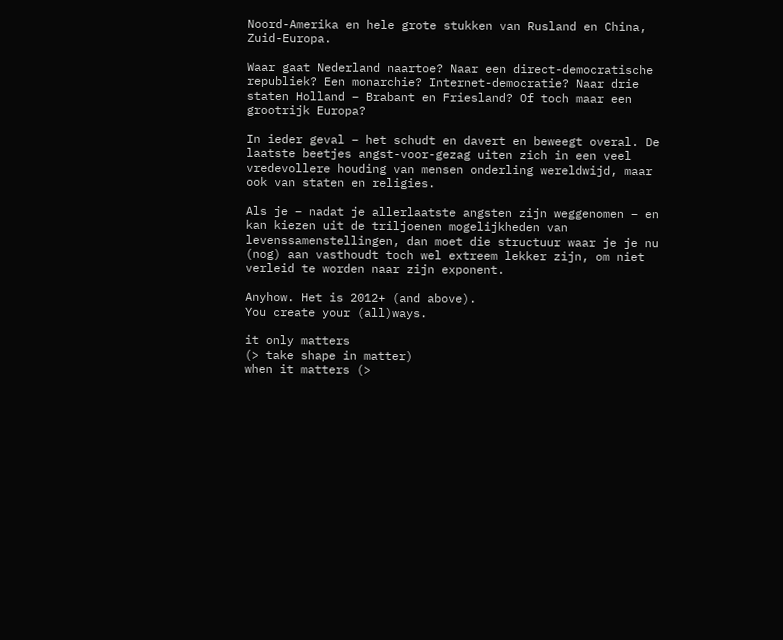Noord-Amerika en hele grote stukken van Rusland en China, Zuid-Europa.

Waar gaat Nederland naartoe? Naar een direct-democratische republiek? Een monarchie? Internet-democratie? Naar drie staten Holland – Brabant en Friesland? Of toch maar een grootrijk Europa?

In ieder geval – het schudt en davert en beweegt overal. De laatste beetjes angst-voor-gezag uiten zich in een veel vredevollere houding van mensen onderling wereldwijd, maar ook van staten en religies.

Als je – nadat je allerlaatste angsten zijn weggenomen – en kan kiezen uit de triljoenen mogelijkheden van levenssamenstellingen, dan moet die structuur waar je je nu (nog) aan vasthoudt toch wel extreem lekker zijn, om niet verleid te worden naar zijn exponent.

Anyhow. Het is 2012+ (and above).
You create your (all)ways.

it only matters
(> take shape in matter)
when it matters (>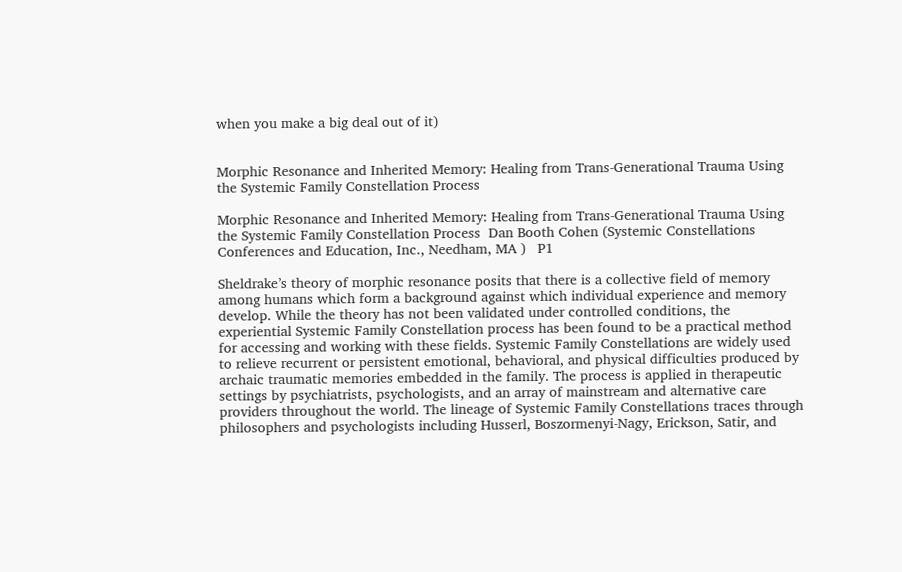when you make a big deal out of it)


Morphic Resonance and Inherited Memory: Healing from Trans-Generational Trauma Using the Systemic Family Constellation Process

Morphic Resonance and Inherited Memory: Healing from Trans-Generational Trauma Using the Systemic Family Constellation Process  Dan Booth Cohen (Systemic Constellations Conferences and Education, Inc., Needham, MA )   P1

Sheldrake’s theory of morphic resonance posits that there is a collective field of memory among humans which form a background against which individual experience and memory develop. While the theory has not been validated under controlled conditions, the experiential Systemic Family Constellation process has been found to be a practical method for accessing and working with these fields. Systemic Family Constellations are widely used to relieve recurrent or persistent emotional, behavioral, and physical difficulties produced by archaic traumatic memories embedded in the family. The process is applied in therapeutic settings by psychiatrists, psychologists, and an array of mainstream and alternative care providers throughout the world. The lineage of Systemic Family Constellations traces through philosophers and psychologists including Husserl, Boszormenyi-Nagy, Erickson, Satir, and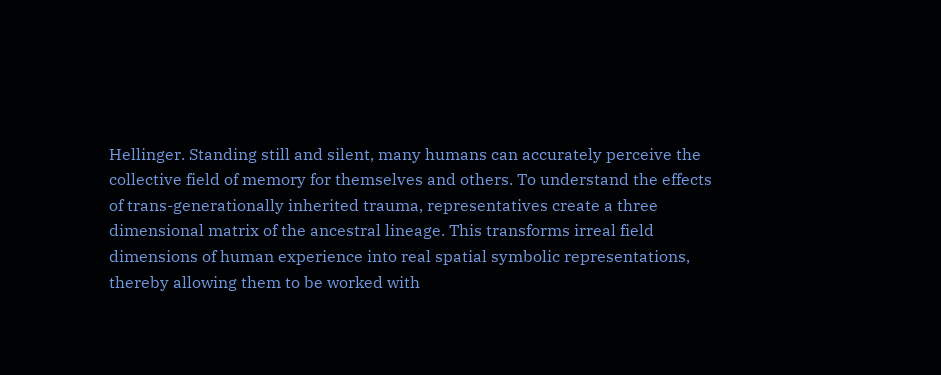Hellinger. Standing still and silent, many humans can accurately perceive the collective field of memory for themselves and others. To understand the effects of trans-generationally inherited trauma, representatives create a three dimensional matrix of the ancestral lineage. This transforms irreal field dimensions of human experience into real spatial symbolic representations, thereby allowing them to be worked with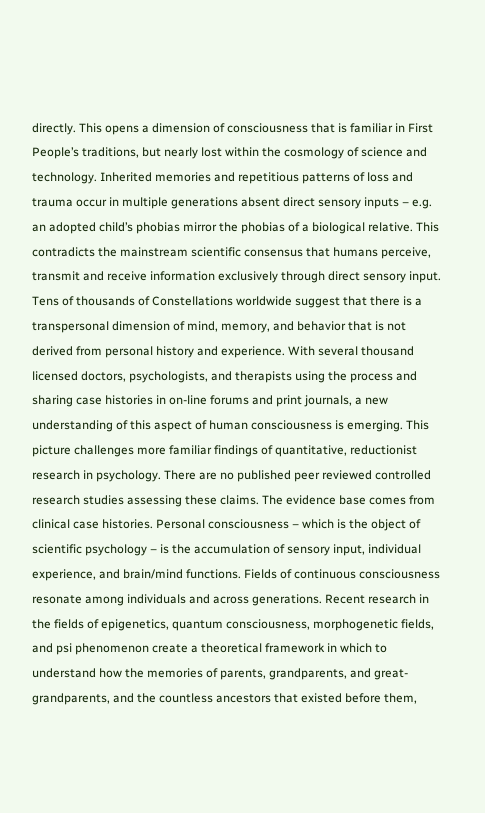directly. This opens a dimension of consciousness that is familiar in First People’s traditions, but nearly lost within the cosmology of science and technology. Inherited memories and repetitious patterns of loss and trauma occur in multiple generations absent direct sensory inputs – e.g. an adopted child’s phobias mirror the phobias of a biological relative. This contradicts the mainstream scientific consensus that humans perceive, transmit and receive information exclusively through direct sensory input. Tens of thousands of Constellations worldwide suggest that there is a transpersonal dimension of mind, memory, and behavior that is not derived from personal history and experience. With several thousand licensed doctors, psychologists, and therapists using the process and sharing case histories in on-line forums and print journals, a new understanding of this aspect of human consciousness is emerging. This picture challenges more familiar findings of quantitative, reductionist research in psychology. There are no published peer reviewed controlled research studies assessing these claims. The evidence base comes from clinical case histories. Personal consciousness – which is the object of scientific psychology – is the accumulation of sensory input, individual experience, and brain/mind functions. Fields of continuous consciousness resonate among individuals and across generations. Recent research in the fields of epigenetics, quantum consciousness, morphogenetic fields, and psi phenomenon create a theoretical framework in which to understand how the memories of parents, grandparents, and great-grandparents, and the countless ancestors that existed before them,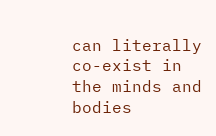can literally co-exist in the minds and bodies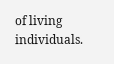of living individuals.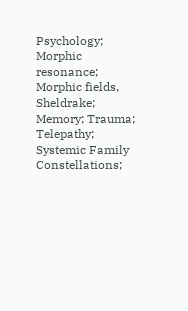Psychology; Morphic resonance; Morphic fields, Sheldrake; Memory; Trauma; Telepathy; Systemic Family Constellations;